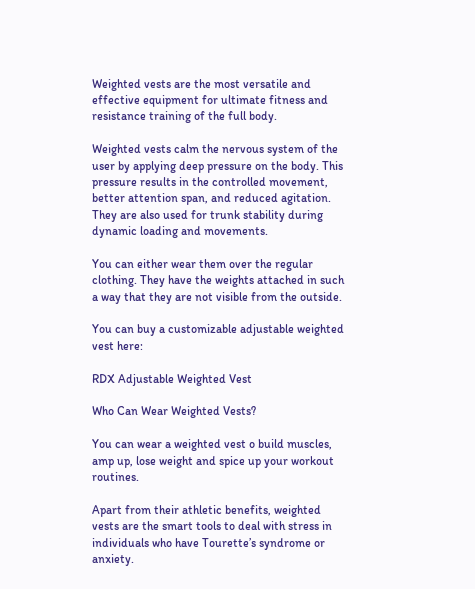Weighted vests are the most versatile and effective equipment for ultimate fitness and resistance training of the full body.

Weighted vests calm the nervous system of the user by applying deep pressure on the body. This pressure results in the controlled movement, better attention span, and reduced agitation. They are also used for trunk stability during dynamic loading and movements.

You can either wear them over the regular clothing. They have the weights attached in such a way that they are not visible from the outside.

You can buy a customizable adjustable weighted vest here:

RDX Adjustable Weighted Vest

Who Can Wear Weighted Vests?

You can wear a weighted vest o build muscles, amp up, lose weight and spice up your workout routines.

Apart from their athletic benefits, weighted vests are the smart tools to deal with stress in individuals who have Tourette’s syndrome or anxiety.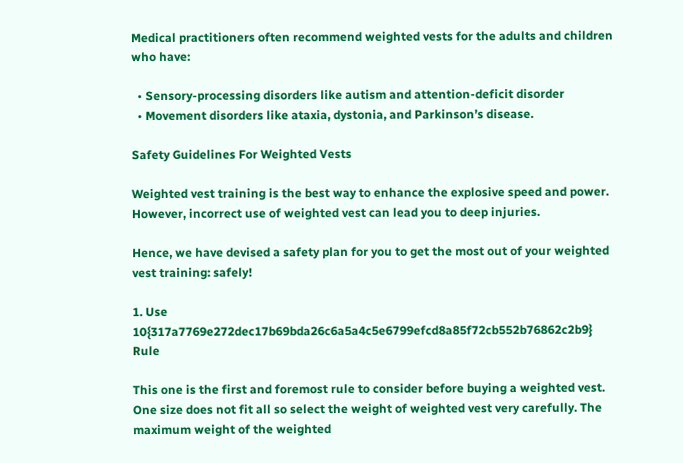Medical practitioners often recommend weighted vests for the adults and children who have:

  • Sensory-processing disorders like autism and attention-deficit disorder
  • Movement disorders like ataxia, dystonia, and Parkinson’s disease.

Safety Guidelines For Weighted Vests

Weighted vest training is the best way to enhance the explosive speed and power. However, incorrect use of weighted vest can lead you to deep injuries.

Hence, we have devised a safety plan for you to get the most out of your weighted vest training: safely!

1. Use 10{317a7769e272dec17b69bda26c6a5a4c5e6799efcd8a85f72cb552b76862c2b9} Rule

This one is the first and foremost rule to consider before buying a weighted vest. One size does not fit all so select the weight of weighted vest very carefully. The maximum weight of the weighted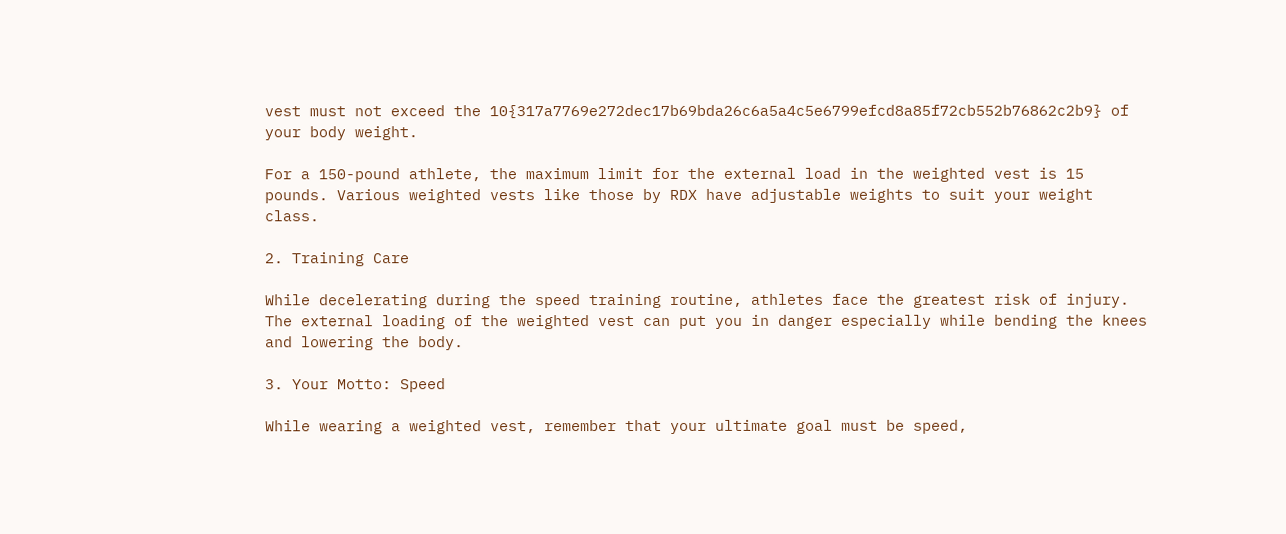vest must not exceed the 10{317a7769e272dec17b69bda26c6a5a4c5e6799efcd8a85f72cb552b76862c2b9} of your body weight.

For a 150-pound athlete, the maximum limit for the external load in the weighted vest is 15 pounds. Various weighted vests like those by RDX have adjustable weights to suit your weight class.

2. Training Care

While decelerating during the speed training routine, athletes face the greatest risk of injury. The external loading of the weighted vest can put you in danger especially while bending the knees and lowering the body.

3. Your Motto: Speed

While wearing a weighted vest, remember that your ultimate goal must be speed,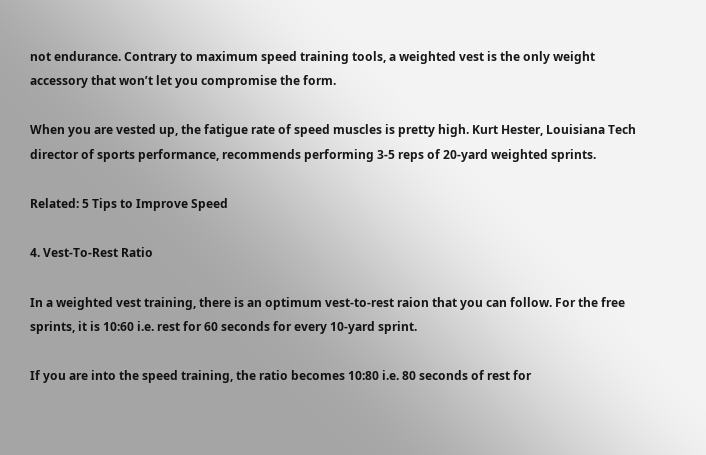not endurance. Contrary to maximum speed training tools, a weighted vest is the only weight accessory that won’t let you compromise the form.

When you are vested up, the fatigue rate of speed muscles is pretty high. Kurt Hester, Louisiana Tech director of sports performance, recommends performing 3-5 reps of 20-yard weighted sprints.

Related: 5 Tips to Improve Speed

4. Vest-To-Rest Ratio

In a weighted vest training, there is an optimum vest-to-rest raion that you can follow. For the free sprints, it is 10:60 i.e. rest for 60 seconds for every 10-yard sprint.

If you are into the speed training, the ratio becomes 10:80 i.e. 80 seconds of rest for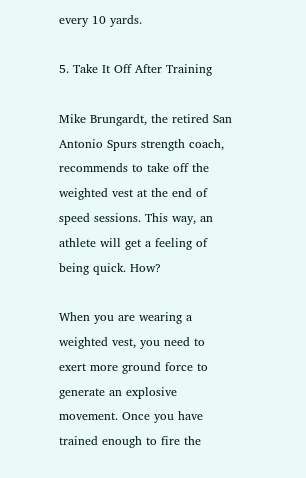every 10 yards.

5. Take It Off After Training

Mike Brungardt, the retired San Antonio Spurs strength coach, recommends to take off the weighted vest at the end of speed sessions. This way, an athlete will get a feeling of being quick. How?

When you are wearing a weighted vest, you need to exert more ground force to generate an explosive movement. Once you have trained enough to fire the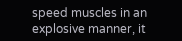speed muscles in an explosive manner, it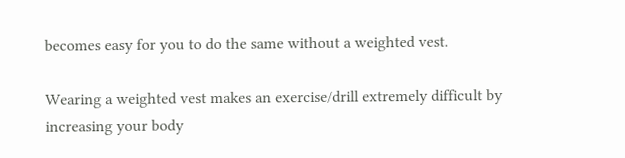becomes easy for you to do the same without a weighted vest.

Wearing a weighted vest makes an exercise/drill extremely difficult by increasing your body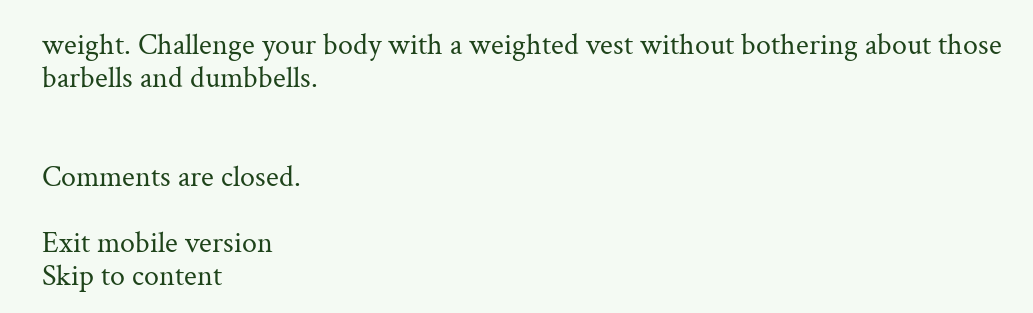weight. Challenge your body with a weighted vest without bothering about those barbells and dumbbells.


Comments are closed.

Exit mobile version
Skip to content